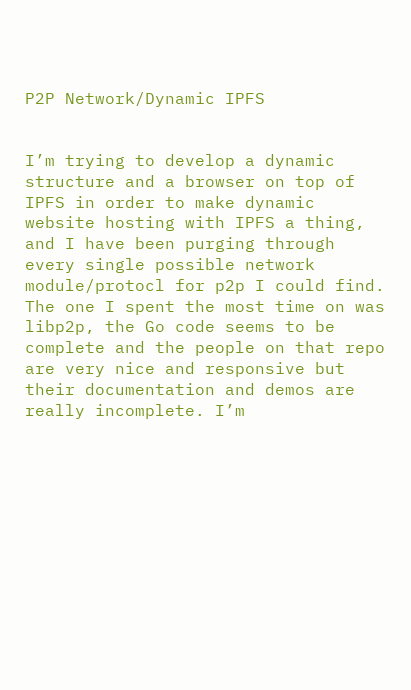P2P Network/Dynamic IPFS


I’m trying to develop a dynamic structure and a browser on top of IPFS in order to make dynamic website hosting with IPFS a thing, and I have been purging through every single possible network module/protocl for p2p I could find. The one I spent the most time on was libp2p, the Go code seems to be complete and the people on that repo are very nice and responsive but their documentation and demos are really incomplete. I’m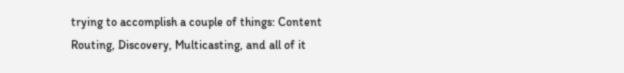trying to accomplish a couple of things: Content Routing, Discovery, Multicasting, and all of it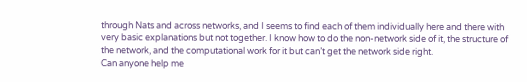through Nats and across networks, and I seems to find each of them individually here and there with very basic explanations but not together. I know how to do the non-network side of it, the structure of the network, and the computational work for it but can’t get the network side right.
Can anyone help me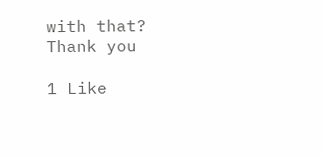with that?
Thank you

1 Like